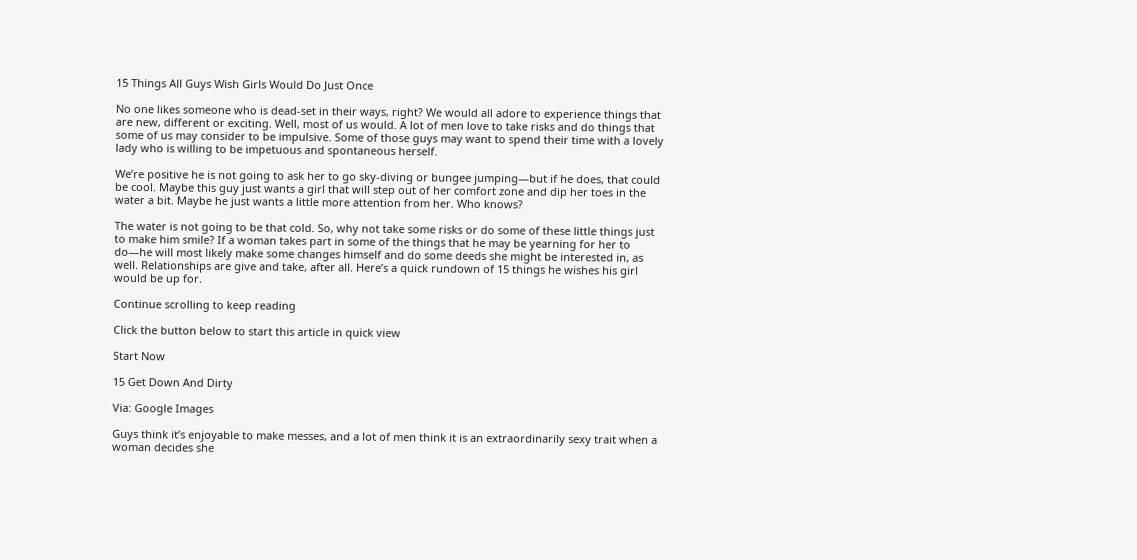15 Things All Guys Wish Girls Would Do Just Once

No one likes someone who is dead-set in their ways, right? We would all adore to experience things that are new, different or exciting. Well, most of us would. A lot of men love to take risks and do things that some of us may consider to be impulsive. Some of those guys may want to spend their time with a lovely lady who is willing to be impetuous and spontaneous herself.

We’re positive he is not going to ask her to go sky-diving or bungee jumping—but if he does, that could be cool. Maybe this guy just wants a girl that will step out of her comfort zone and dip her toes in the water a bit. Maybe he just wants a little more attention from her. Who knows?

The water is not going to be that cold. So, why not take some risks or do some of these little things just to make him smile? If a woman takes part in some of the things that he may be yearning for her to do—he will most likely make some changes himself and do some deeds she might be interested in, as well. Relationships are give and take, after all. Here’s a quick rundown of 15 things he wishes his girl would be up for.

Continue scrolling to keep reading

Click the button below to start this article in quick view

Start Now

15 Get Down And Dirty

Via: Google Images

Guys think it’s enjoyable to make messes, and a lot of men think it is an extraordinarily sexy trait when a woman decides she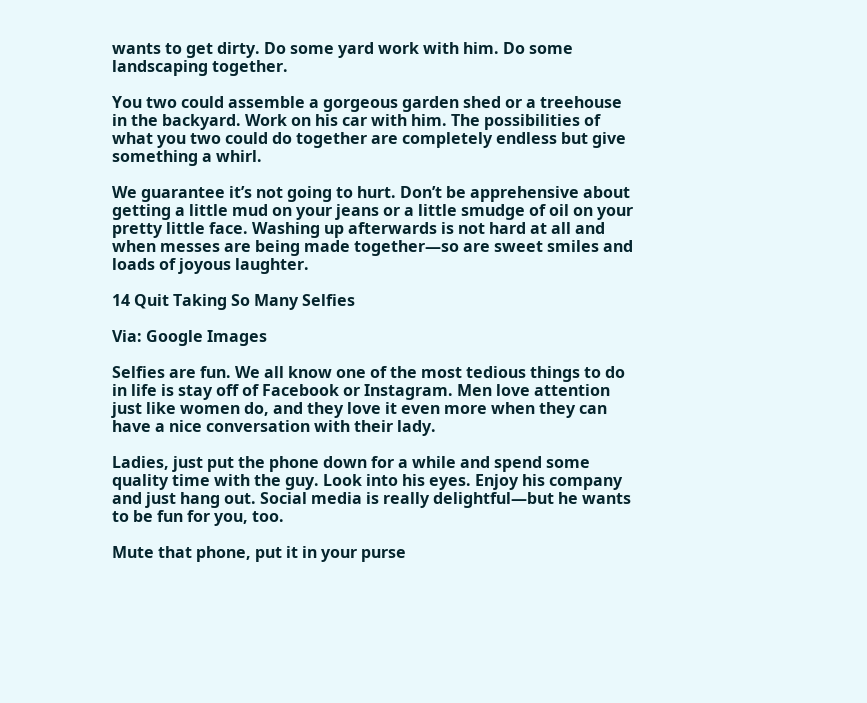wants to get dirty. Do some yard work with him. Do some landscaping together.

You two could assemble a gorgeous garden shed or a treehouse in the backyard. Work on his car with him. The possibilities of what you two could do together are completely endless but give something a whirl.

We guarantee it’s not going to hurt. Don’t be apprehensive about getting a little mud on your jeans or a little smudge of oil on your pretty little face. Washing up afterwards is not hard at all and when messes are being made together—so are sweet smiles and loads of joyous laughter.

14 Quit Taking So Many Selfies

Via: Google Images

Selfies are fun. We all know one of the most tedious things to do in life is stay off of Facebook or Instagram. Men love attention just like women do, and they love it even more when they can have a nice conversation with their lady.

Ladies, just put the phone down for a while and spend some quality time with the guy. Look into his eyes. Enjoy his company and just hang out. Social media is really delightful—but he wants to be fun for you, too.

Mute that phone, put it in your purse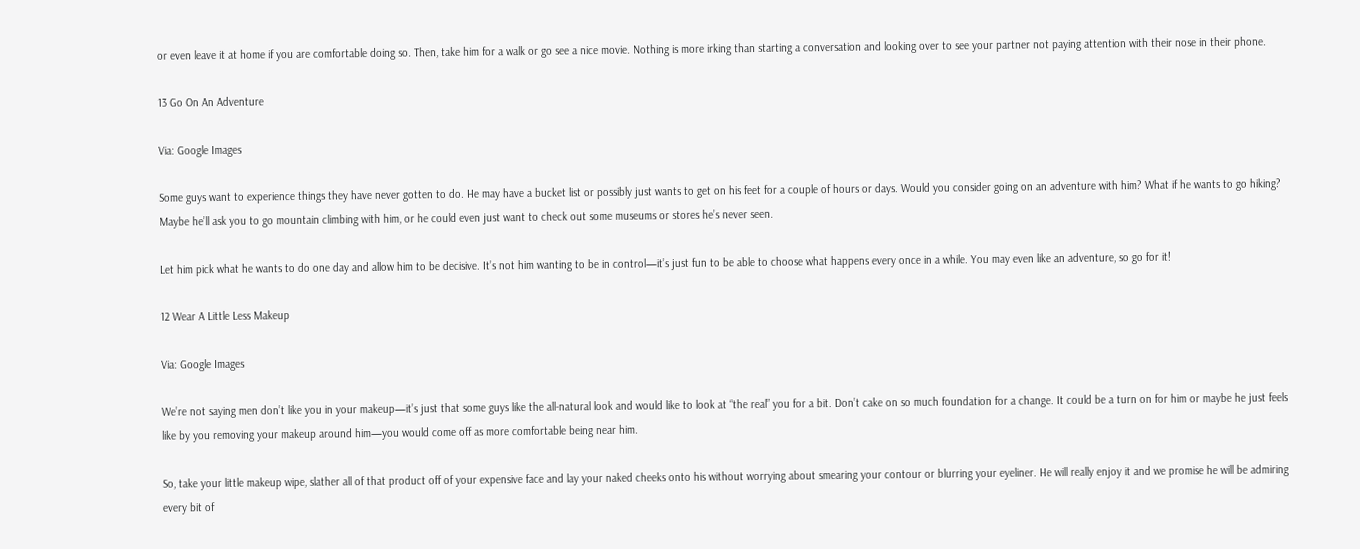or even leave it at home if you are comfortable doing so. Then, take him for a walk or go see a nice movie. Nothing is more irking than starting a conversation and looking over to see your partner not paying attention with their nose in their phone.

13 Go On An Adventure

Via: Google Images

Some guys want to experience things they have never gotten to do. He may have a bucket list or possibly just wants to get on his feet for a couple of hours or days. Would you consider going on an adventure with him? What if he wants to go hiking? Maybe he’ll ask you to go mountain climbing with him, or he could even just want to check out some museums or stores he’s never seen.

Let him pick what he wants to do one day and allow him to be decisive. It’s not him wanting to be in control—it’s just fun to be able to choose what happens every once in a while. You may even like an adventure, so go for it!

12 Wear A Little Less Makeup

Via: Google Images

We’re not saying men don’t like you in your makeup—it’s just that some guys like the all-natural look and would like to look at “the real” you for a bit. Don’t cake on so much foundation for a change. It could be a turn on for him or maybe he just feels like by you removing your makeup around him—you would come off as more comfortable being near him.

So, take your little makeup wipe, slather all of that product off of your expensive face and lay your naked cheeks onto his without worrying about smearing your contour or blurring your eyeliner. He will really enjoy it and we promise he will be admiring every bit of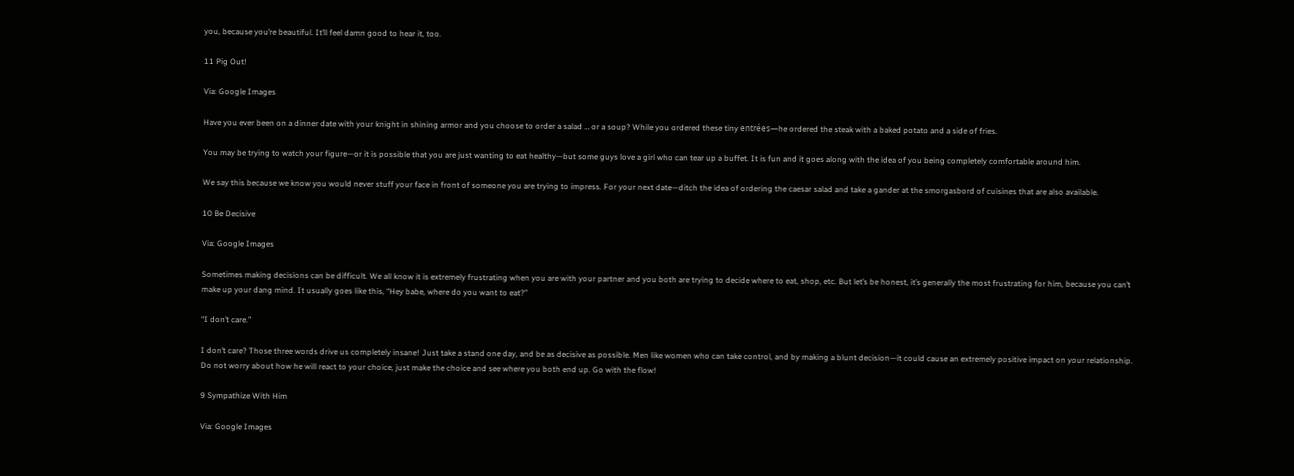you, because you’re beautiful. It’ll feel damn good to hear it, too.

11 Pig Out!

Via: Google Images

Have you ever been on a dinner date with your knight in shining armor and you choose to order a salad … or a soup? While you ordered these tiny entrées—he ordered the steak with a baked potato and a side of fries.

You may be trying to watch your figure—or it is possible that you are just wanting to eat healthy—but some guys love a girl who can tear up a buffet. It is fun and it goes along with the idea of you being completely comfortable around him.

We say this because we know you would never stuff your face in front of someone you are trying to impress. For your next date—ditch the idea of ordering the caesar salad and take a gander at the smorgasbord of cuisines that are also available.

10 Be Decisive

Via: Google Images

Sometimes making decisions can be difficult. We all know it is extremely frustrating when you are with your partner and you both are trying to decide where to eat, shop, etc. But let’s be honest, it’s generally the most frustrating for him, because you can’t make up your dang mind. It usually goes like this, “Hey babe, where do you want to eat?”

“I don’t care.”

I don’t care? Those three words drive us completely insane! Just take a stand one day, and be as decisive as possible. Men like women who can take control, and by making a blunt decision—it could cause an extremely positive impact on your relationship. Do not worry about how he will react to your choice, just make the choice and see where you both end up. Go with the flow!

9 Sympathize With Him

Via: Google Images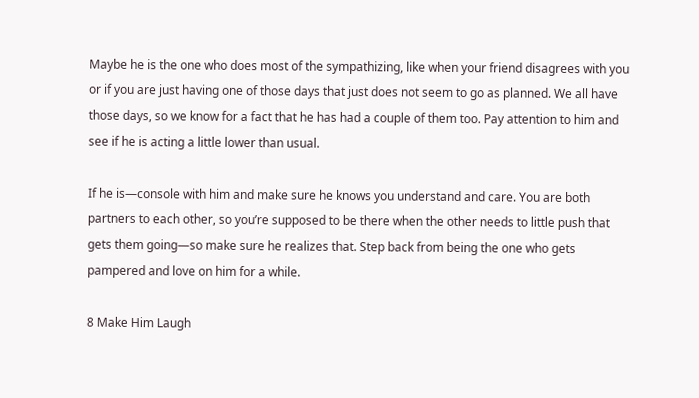Maybe he is the one who does most of the sympathizing, like when your friend disagrees with you or if you are just having one of those days that just does not seem to go as planned. We all have those days, so we know for a fact that he has had a couple of them too. Pay attention to him and see if he is acting a little lower than usual.

If he is—console with him and make sure he knows you understand and care. You are both partners to each other, so you’re supposed to be there when the other needs to little push that gets them going—so make sure he realizes that. Step back from being the one who gets pampered and love on him for a while.

8 Make Him Laugh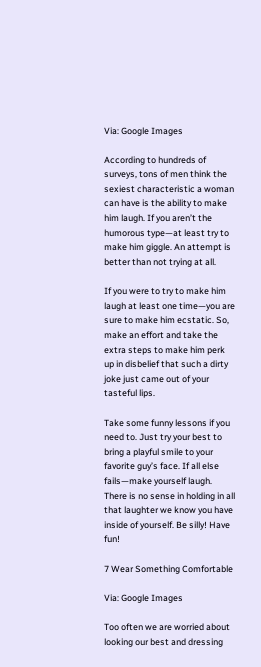Via: Google Images

According to hundreds of surveys, tons of men think the sexiest characteristic a woman can have is the ability to make him laugh. If you aren’t the humorous type—at least try to make him giggle. An attempt is better than not trying at all.

If you were to try to make him laugh at least one time—you are sure to make him ecstatic. So, make an effort and take the extra steps to make him perk up in disbelief that such a dirty joke just came out of your tasteful lips.

Take some funny lessons if you need to. Just try your best to bring a playful smile to your favorite guy’s face. If all else fails—make yourself laugh. There is no sense in holding in all that laughter we know you have inside of yourself. Be silly! Have fun!

7 Wear Something Comfortable

Via: Google Images

Too often we are worried about looking our best and dressing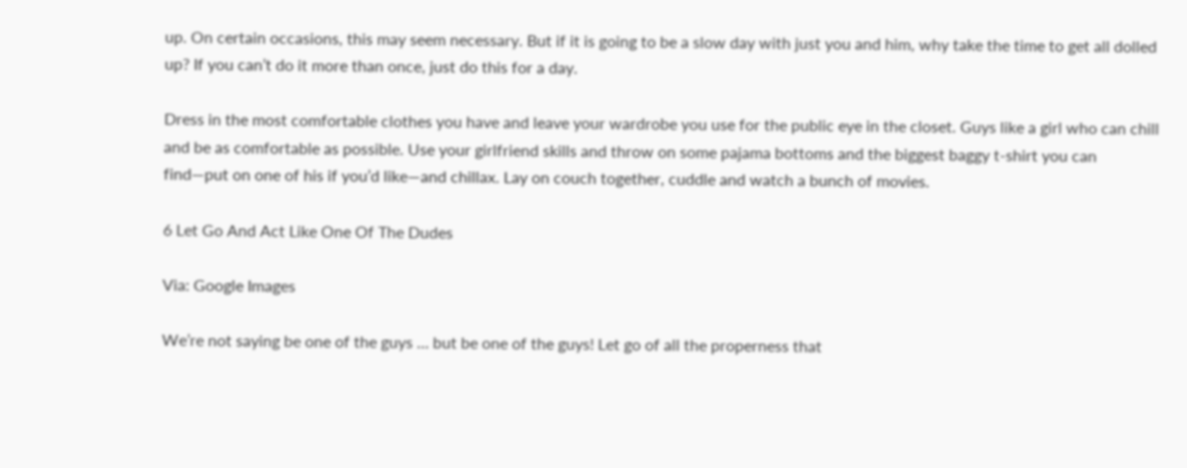up. On certain occasions, this may seem necessary. But if it is going to be a slow day with just you and him, why take the time to get all dolled up? If you can’t do it more than once, just do this for a day.

Dress in the most comfortable clothes you have and leave your wardrobe you use for the public eye in the closet. Guys like a girl who can chill and be as comfortable as possible. Use your girlfriend skills and throw on some pajama bottoms and the biggest baggy t-shirt you can find—put on one of his if you’d like—and chillax. Lay on couch together, cuddle and watch a bunch of movies.

6 Let Go And Act Like One Of The Dudes

Via: Google Images

We’re not saying be one of the guys … but be one of the guys! Let go of all the properness that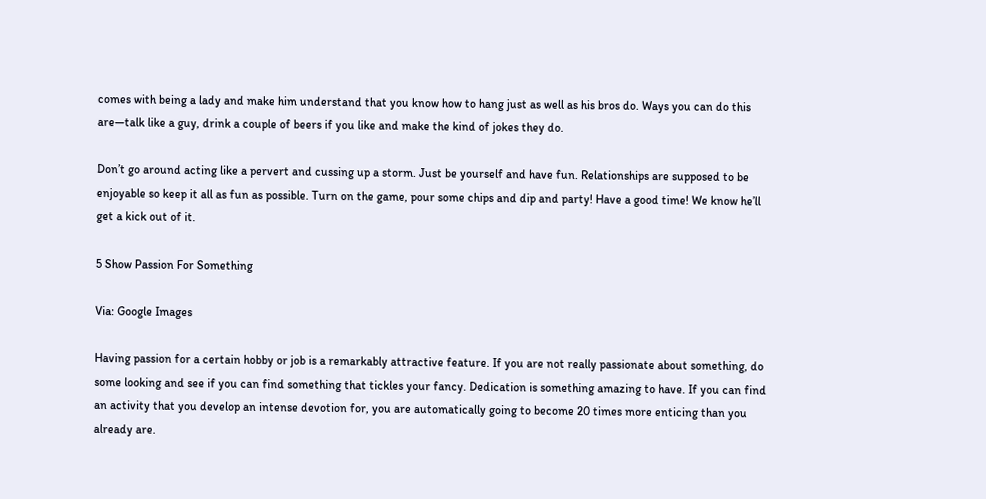comes with being a lady and make him understand that you know how to hang just as well as his bros do. Ways you can do this are—talk like a guy, drink a couple of beers if you like and make the kind of jokes they do.

Don’t go around acting like a pervert and cussing up a storm. Just be yourself and have fun. Relationships are supposed to be enjoyable so keep it all as fun as possible. Turn on the game, pour some chips and dip and party! Have a good time! We know he’ll get a kick out of it.

5 Show Passion For Something

Via: Google Images

Having passion for a certain hobby or job is a remarkably attractive feature. If you are not really passionate about something, do some looking and see if you can find something that tickles your fancy. Dedication is something amazing to have. If you can find an activity that you develop an intense devotion for, you are automatically going to become 20 times more enticing than you already are.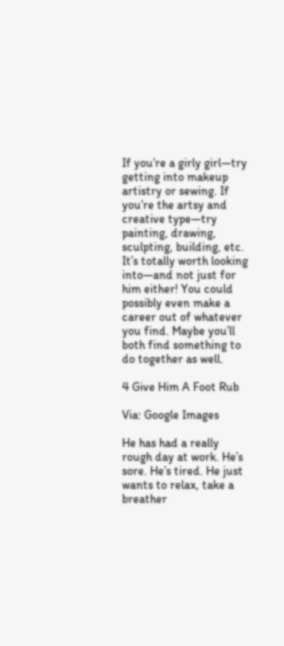If you’re a girly girl—try getting into makeup artistry or sewing. If you’re the artsy and creative type—try painting, drawing, sculpting, building, etc. It’s totally worth looking into—and not just for him either! You could possibly even make a career out of whatever you find. Maybe you’ll both find something to do together as well.

4 Give Him A Foot Rub

Via: Google Images

He has had a really rough day at work. He’s sore. He’s tired. He just wants to relax, take a breather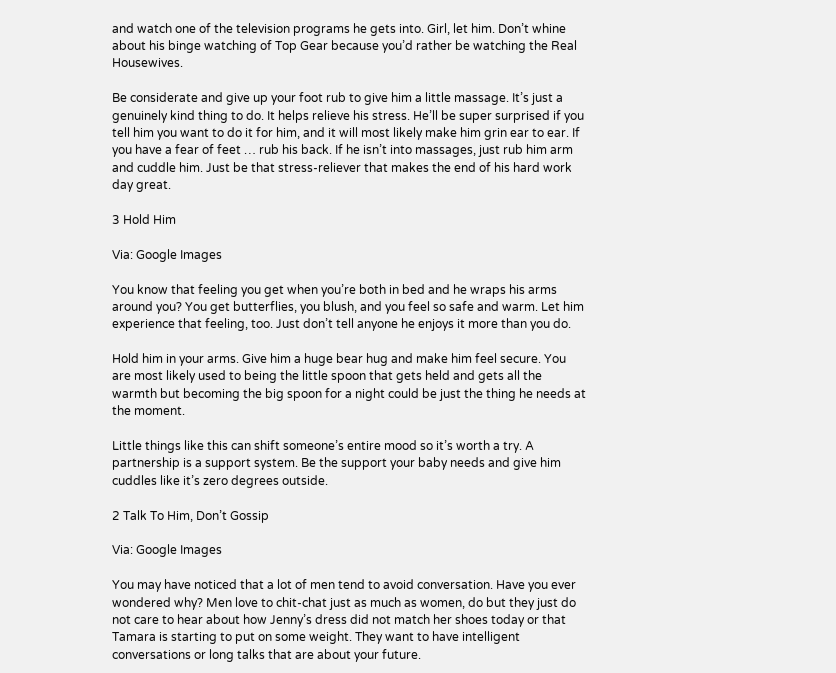and watch one of the television programs he gets into. Girl, let him. Don’t whine about his binge watching of Top Gear because you’d rather be watching the Real Housewives.

Be considerate and give up your foot rub to give him a little massage. It’s just a genuinely kind thing to do. It helps relieve his stress. He’ll be super surprised if you tell him you want to do it for him, and it will most likely make him grin ear to ear. If you have a fear of feet … rub his back. If he isn’t into massages, just rub him arm and cuddle him. Just be that stress-reliever that makes the end of his hard work day great.

3 Hold Him

Via: Google Images

You know that feeling you get when you’re both in bed and he wraps his arms around you? You get butterflies, you blush, and you feel so safe and warm. Let him experience that feeling, too. Just don’t tell anyone he enjoys it more than you do.

Hold him in your arms. Give him a huge bear hug and make him feel secure. You are most likely used to being the little spoon that gets held and gets all the warmth but becoming the big spoon for a night could be just the thing he needs at the moment.

Little things like this can shift someone’s entire mood so it’s worth a try. A partnership is a support system. Be the support your baby needs and give him cuddles like it’s zero degrees outside.

2 Talk To Him, Don’t Gossip

Via: Google Images

You may have noticed that a lot of men tend to avoid conversation. Have you ever wondered why? Men love to chit-chat just as much as women, do but they just do not care to hear about how Jenny’s dress did not match her shoes today or that Tamara is starting to put on some weight. They want to have intelligent conversations or long talks that are about your future.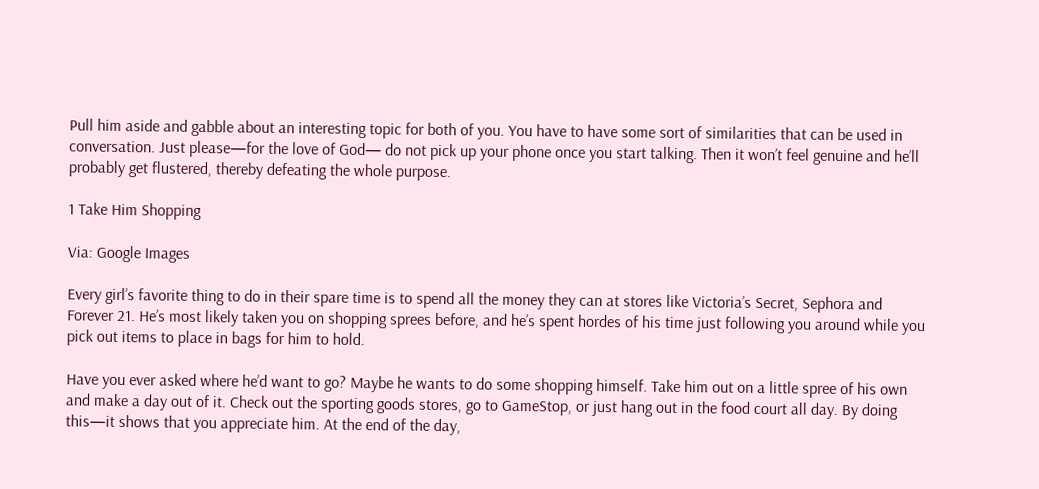Pull him aside and gabble about an interesting topic for both of you. You have to have some sort of similarities that can be used in conversation. Just please—for the love of God— do not pick up your phone once you start talking. Then it won’t feel genuine and he’ll probably get flustered, thereby defeating the whole purpose.

1 Take Him Shopping

Via: Google Images

Every girl’s favorite thing to do in their spare time is to spend all the money they can at stores like Victoria’s Secret, Sephora and Forever 21. He’s most likely taken you on shopping sprees before, and he’s spent hordes of his time just following you around while you pick out items to place in bags for him to hold.

Have you ever asked where he’d want to go? Maybe he wants to do some shopping himself. Take him out on a little spree of his own and make a day out of it. Check out the sporting goods stores, go to GameStop, or just hang out in the food court all day. By doing this—it shows that you appreciate him. At the end of the day,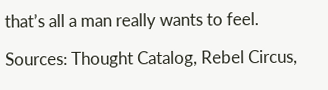that’s all a man really wants to feel.

Sources: Thought Catalog, Rebel Circus,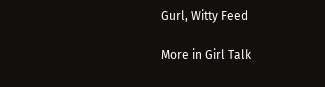Gurl, Witty Feed

More in Girl Talk